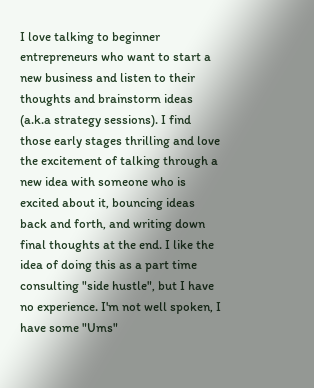I love talking to beginner entrepreneurs who want to start a new business and listen to their thoughts and brainstorm ideas (a.k.a strategy sessions). I find those early stages thrilling and love the excitement of talking through a new idea with someone who is excited about it, bouncing ideas back and forth, and writing down final thoughts at the end. I like the idea of doing this as a part time consulting "side hustle", but I have no experience. I'm not well spoken, I have some "Ums"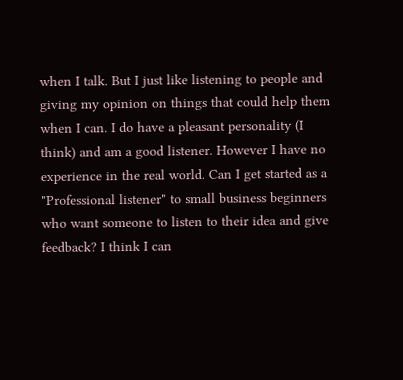when I talk. But I just like listening to people and giving my opinion on things that could help them when I can. I do have a pleasant personality (I think) and am a good listener. However I have no experience in the real world. Can I get started as a "Professional listener" to small business beginners who want someone to listen to their idea and give feedback? I think I can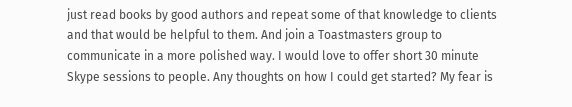just read books by good authors and repeat some of that knowledge to clients and that would be helpful to them. And join a Toastmasters group to communicate in a more polished way. I would love to offer short 30 minute Skype sessions to people. Any thoughts on how I could get started? My fear is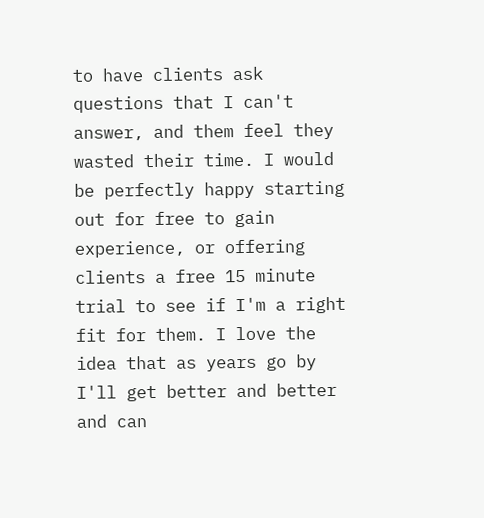to have clients ask questions that I can't answer, and them feel they wasted their time. I would be perfectly happy starting out for free to gain experience, or offering clients a free 15 minute trial to see if I'm a right fit for them. I love the idea that as years go by I'll get better and better and can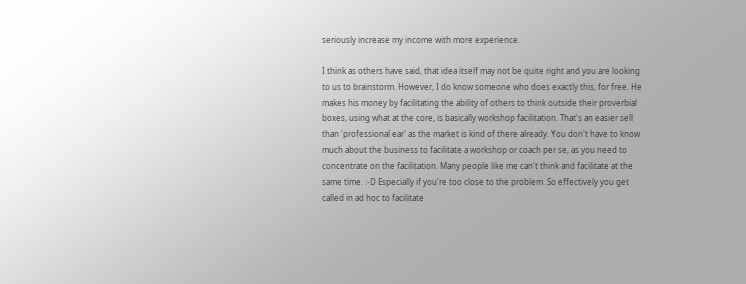seriously increase my income with more experience.

I think as others have said, that idea itself may not be quite right and you are looking to us to brainstorm. However, I do know someone who does exactly this, for free. He makes his money by facilitating the ability of others to think outside their proverbial boxes, using what at the core, is basically workshop facilitation. That's an easier sell than 'professional ear' as the market is kind of there already. You don't have to know much about the business to facilitate a workshop or coach per se, as you need to concentrate on the facilitation. Many people like me can't think and facilitate at the same time. :-D Especially if you're too close to the problem. So effectively you get called in ad hoc to facilitate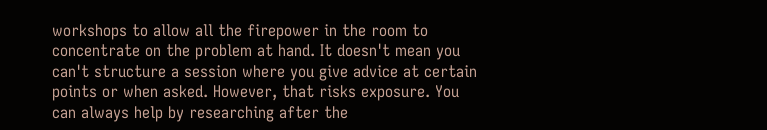workshops to allow all the firepower in the room to concentrate on the problem at hand. It doesn't mean you can't structure a session where you give advice at certain points or when asked. However, that risks exposure. You can always help by researching after the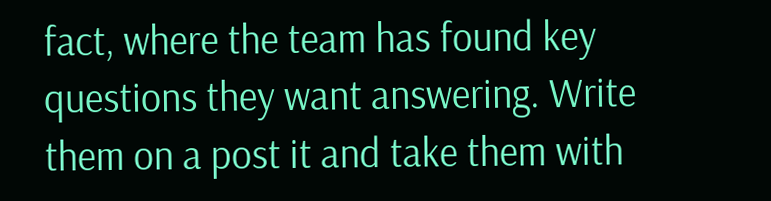fact, where the team has found key questions they want answering. Write them on a post it and take them with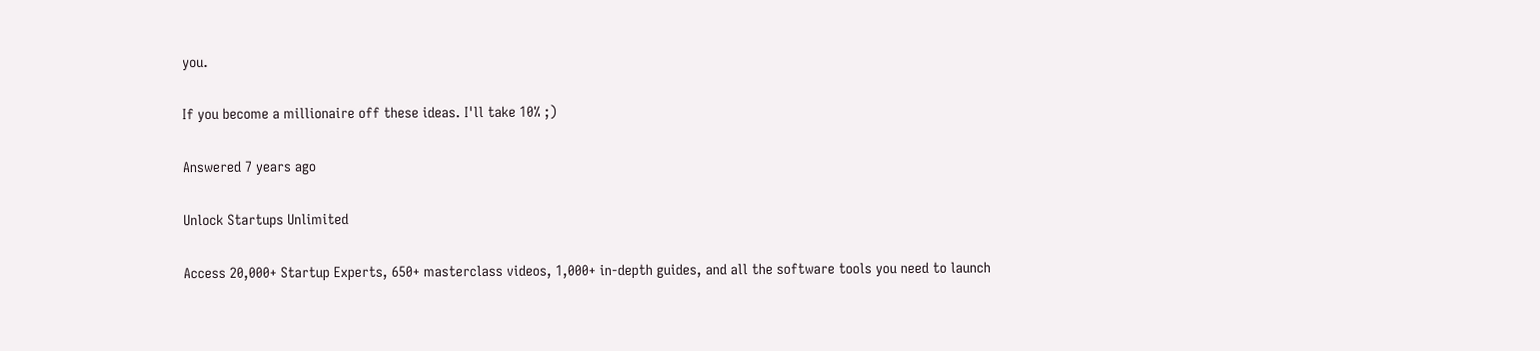you.

If you become a millionaire off these ideas. I'll take 10% ;)

Answered 7 years ago

Unlock Startups Unlimited

Access 20,000+ Startup Experts, 650+ masterclass videos, 1,000+ in-depth guides, and all the software tools you need to launch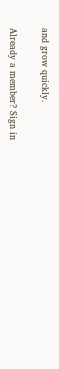and grow quickly.

Already a member? Sign in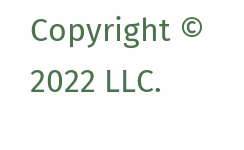Copyright © 2022 LLC.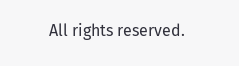All rights reserved.